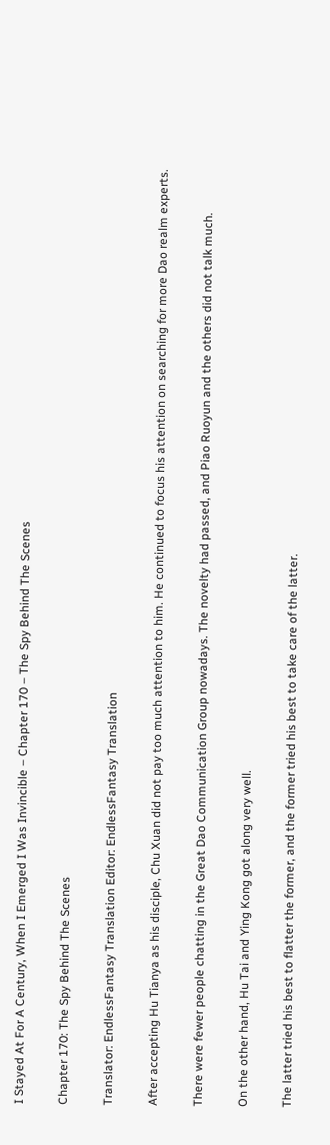I Stayed At For A Century, When I Emerged I Was Invincible – Chapter 170 – The Spy Behind The Scenes

Chapter 170: The Spy Behind The Scenes

Translator: EndlessFantasy Translation Editor: EndlessFantasy Translation

After accepting Hu Tianya as his disciple, Chu Xuan did not pay too much attention to him. He continued to focus his attention on searching for more Dao realm experts.

There were fewer people chatting in the Great Dao Communication Group nowadays. The novelty had passed, and Piao Ruoyun and the others did not talk much.

On the other hand, Hu Tai and Ying Kong got along very well.

The latter tried his best to flatter the former, and the former tried his best to take care of the latter.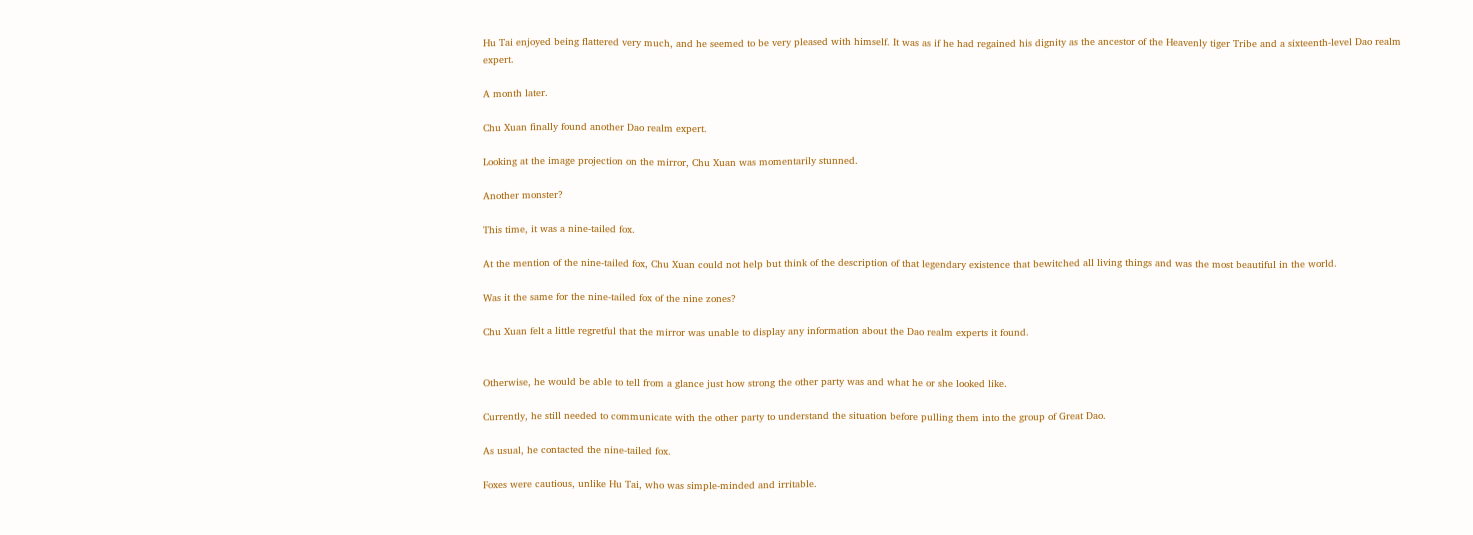Hu Tai enjoyed being flattered very much, and he seemed to be very pleased with himself. It was as if he had regained his dignity as the ancestor of the Heavenly tiger Tribe and a sixteenth-level Dao realm expert.

A month later.

Chu Xuan finally found another Dao realm expert.

Looking at the image projection on the mirror, Chu Xuan was momentarily stunned.

Another monster?

This time, it was a nine-tailed fox.

At the mention of the nine-tailed fox, Chu Xuan could not help but think of the description of that legendary existence that bewitched all living things and was the most beautiful in the world.

Was it the same for the nine-tailed fox of the nine zones?

Chu Xuan felt a little regretful that the mirror was unable to display any information about the Dao realm experts it found.


Otherwise, he would be able to tell from a glance just how strong the other party was and what he or she looked like.

Currently, he still needed to communicate with the other party to understand the situation before pulling them into the group of Great Dao.

As usual, he contacted the nine-tailed fox.

Foxes were cautious, unlike Hu Tai, who was simple-minded and irritable.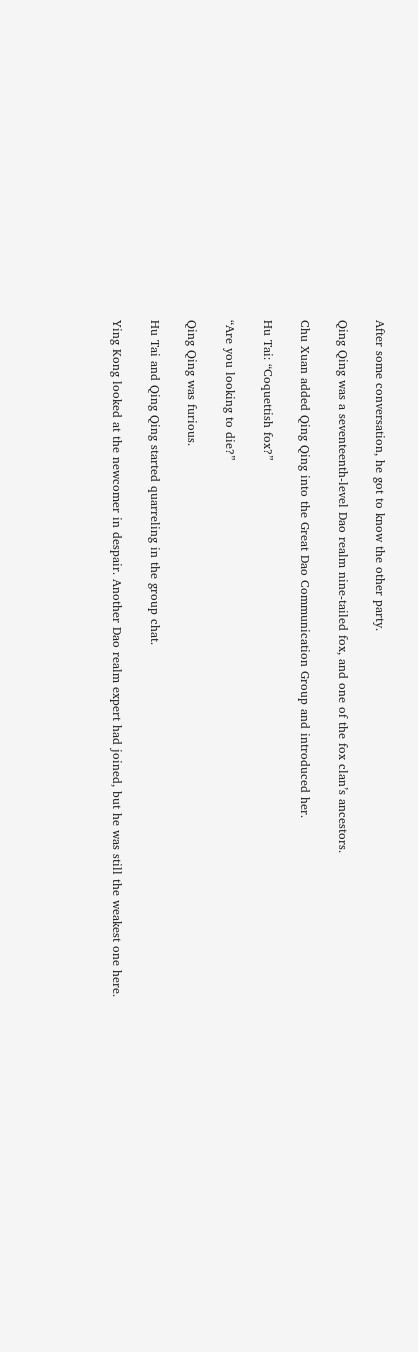After some conversation, he got to know the other party.

Qing Qing was a seventeenth-level Dao realm nine-tailed fox, and one of the fox clan’s ancestors.

Chu Xuan added Qing Qing into the Great Dao Communication Group and introduced her.

Hu Tai: “Coquettish fox?”

“Are you looking to die?”

Qing Qing was furious.

Hu Tai and Qing Qing started quarreling in the group chat.

Ying Kong looked at the newcomer in despair. Another Dao realm expert had joined, but he was still the weakest one here.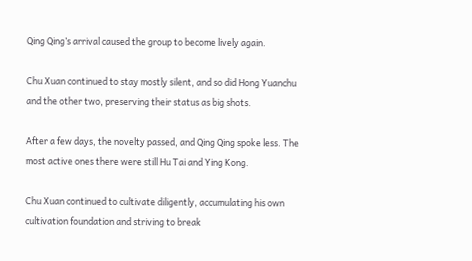Qing Qing’s arrival caused the group to become lively again.

Chu Xuan continued to stay mostly silent, and so did Hong Yuanchu and the other two, preserving their status as big shots.

After a few days, the novelty passed, and Qing Qing spoke less. The most active ones there were still Hu Tai and Ying Kong.

Chu Xuan continued to cultivate diligently, accumulating his own cultivation foundation and striving to break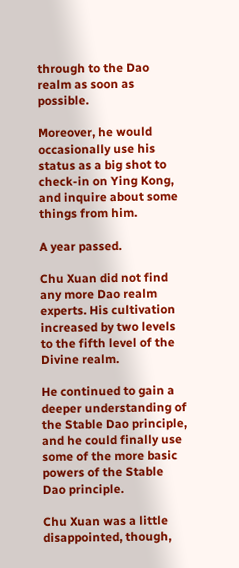through to the Dao realm as soon as possible.

Moreover, he would occasionally use his status as a big shot to check-in on Ying Kong, and inquire about some things from him.

A year passed.

Chu Xuan did not find any more Dao realm experts. His cultivation increased by two levels to the fifth level of the Divine realm.

He continued to gain a deeper understanding of the Stable Dao principle, and he could finally use some of the more basic powers of the Stable Dao principle.

Chu Xuan was a little disappointed, though,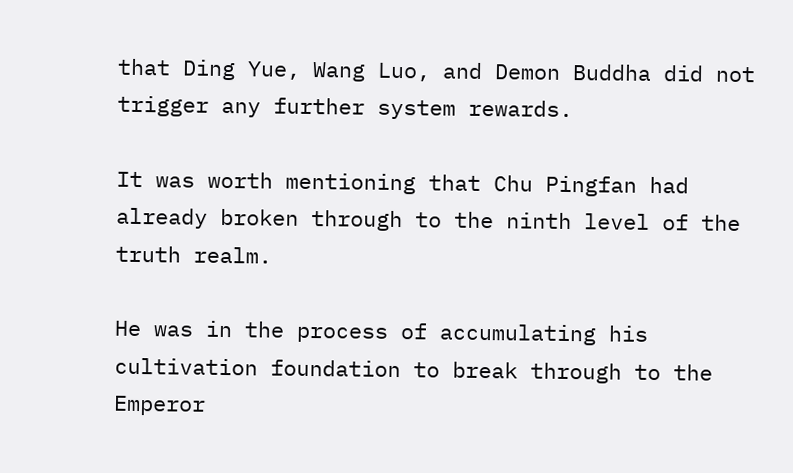that Ding Yue, Wang Luo, and Demon Buddha did not trigger any further system rewards.

It was worth mentioning that Chu Pingfan had already broken through to the ninth level of the truth realm.

He was in the process of accumulating his cultivation foundation to break through to the Emperor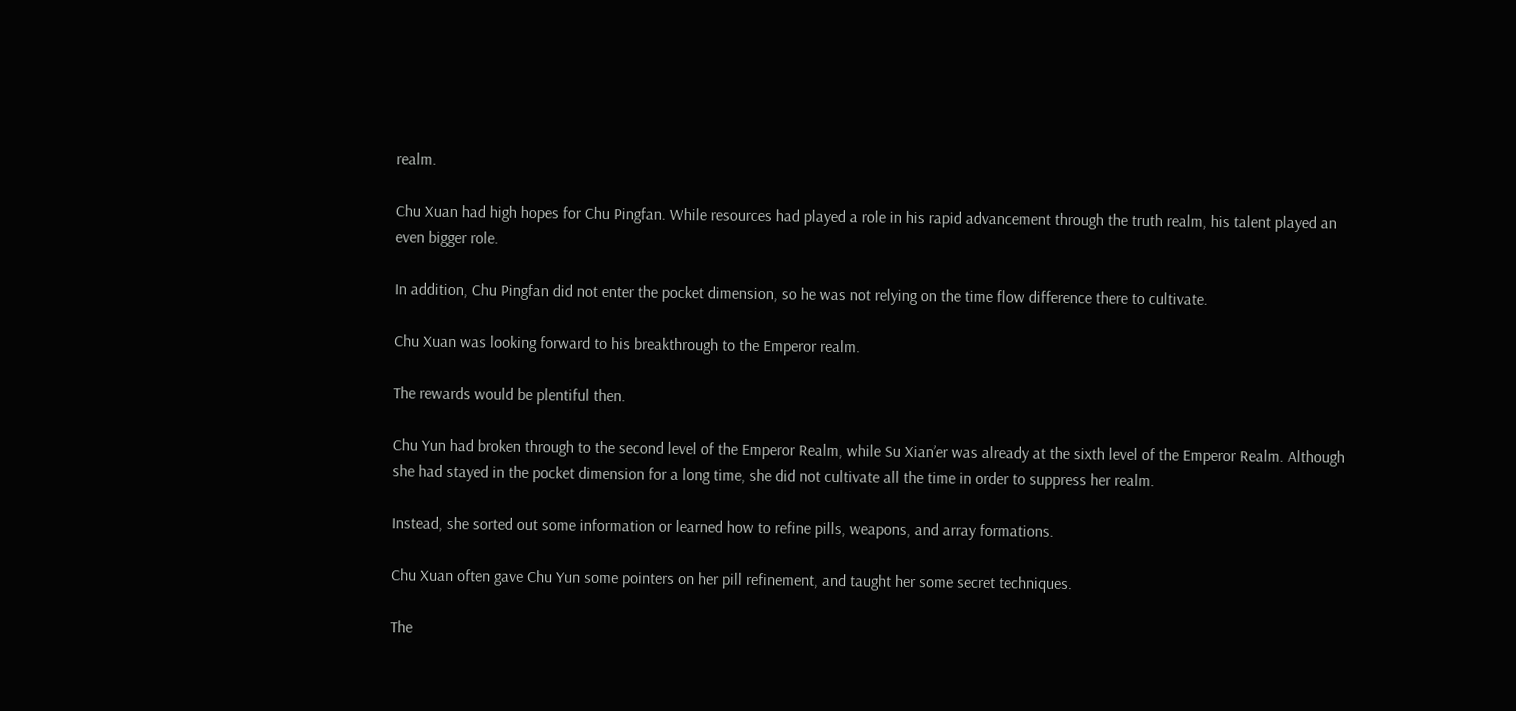realm.

Chu Xuan had high hopes for Chu Pingfan. While resources had played a role in his rapid advancement through the truth realm, his talent played an even bigger role.

In addition, Chu Pingfan did not enter the pocket dimension, so he was not relying on the time flow difference there to cultivate.

Chu Xuan was looking forward to his breakthrough to the Emperor realm.

The rewards would be plentiful then.

Chu Yun had broken through to the second level of the Emperor Realm, while Su Xian’er was already at the sixth level of the Emperor Realm. Although she had stayed in the pocket dimension for a long time, she did not cultivate all the time in order to suppress her realm.

Instead, she sorted out some information or learned how to refine pills, weapons, and array formations.

Chu Xuan often gave Chu Yun some pointers on her pill refinement, and taught her some secret techniques.

The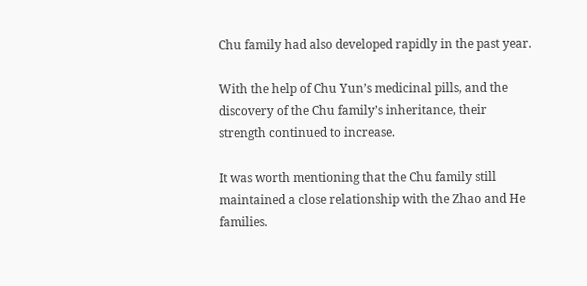Chu family had also developed rapidly in the past year.

With the help of Chu Yun’s medicinal pills, and the discovery of the Chu family’s inheritance, their strength continued to increase.

It was worth mentioning that the Chu family still maintained a close relationship with the Zhao and He families.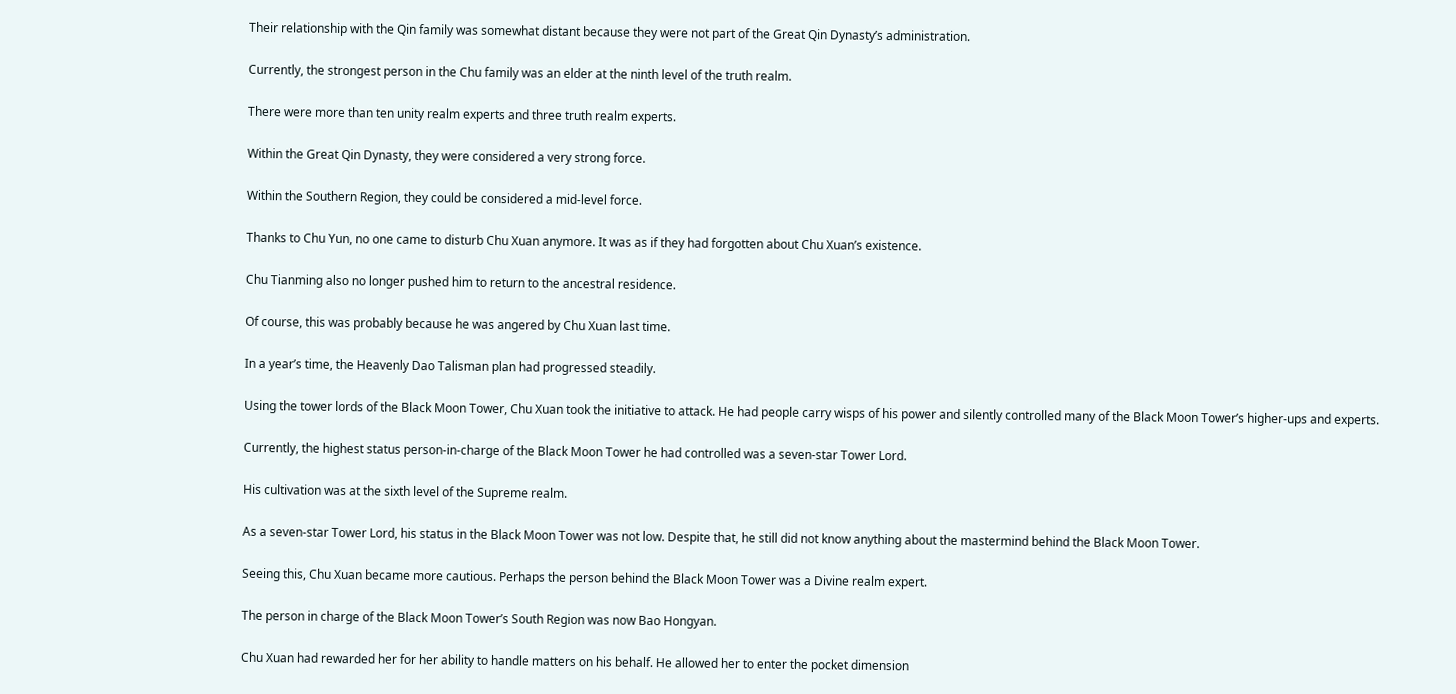Their relationship with the Qin family was somewhat distant because they were not part of the Great Qin Dynasty’s administration.

Currently, the strongest person in the Chu family was an elder at the ninth level of the truth realm.

There were more than ten unity realm experts and three truth realm experts.

Within the Great Qin Dynasty, they were considered a very strong force.

Within the Southern Region, they could be considered a mid-level force.

Thanks to Chu Yun, no one came to disturb Chu Xuan anymore. It was as if they had forgotten about Chu Xuan’s existence.

Chu Tianming also no longer pushed him to return to the ancestral residence.

Of course, this was probably because he was angered by Chu Xuan last time.

In a year’s time, the Heavenly Dao Talisman plan had progressed steadily.

Using the tower lords of the Black Moon Tower, Chu Xuan took the initiative to attack. He had people carry wisps of his power and silently controlled many of the Black Moon Tower’s higher-ups and experts.

Currently, the highest status person-in-charge of the Black Moon Tower he had controlled was a seven-star Tower Lord.

His cultivation was at the sixth level of the Supreme realm.

As a seven-star Tower Lord, his status in the Black Moon Tower was not low. Despite that, he still did not know anything about the mastermind behind the Black Moon Tower.

Seeing this, Chu Xuan became more cautious. Perhaps the person behind the Black Moon Tower was a Divine realm expert.

The person in charge of the Black Moon Tower’s South Region was now Bao Hongyan.

Chu Xuan had rewarded her for her ability to handle matters on his behalf. He allowed her to enter the pocket dimension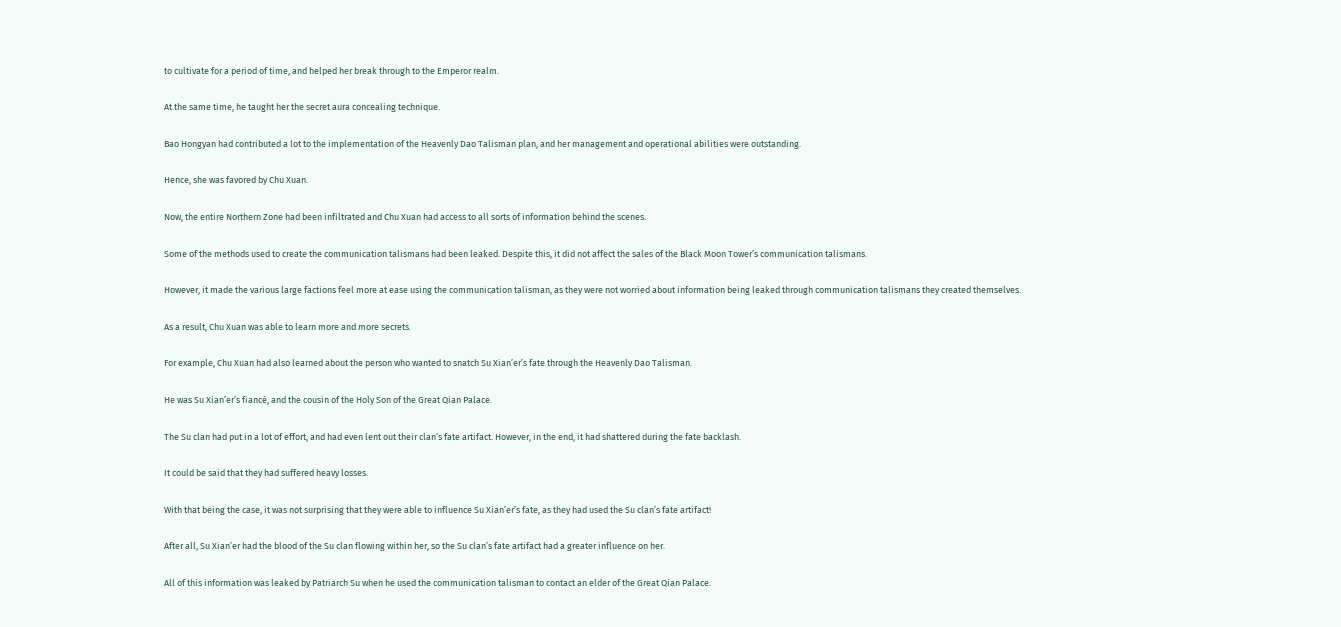to cultivate for a period of time, and helped her break through to the Emperor realm.

At the same time, he taught her the secret aura concealing technique.

Bao Hongyan had contributed a lot to the implementation of the Heavenly Dao Talisman plan, and her management and operational abilities were outstanding.

Hence, she was favored by Chu Xuan.

Now, the entire Northern Zone had been infiltrated and Chu Xuan had access to all sorts of information behind the scenes.

Some of the methods used to create the communication talismans had been leaked. Despite this, it did not affect the sales of the Black Moon Tower’s communication talismans.

However, it made the various large factions feel more at ease using the communication talisman, as they were not worried about information being leaked through communication talismans they created themselves.

As a result, Chu Xuan was able to learn more and more secrets.

For example, Chu Xuan had also learned about the person who wanted to snatch Su Xian’er’s fate through the Heavenly Dao Talisman.

He was Su Xian’er’s fiancé, and the cousin of the Holy Son of the Great Qian Palace.

The Su clan had put in a lot of effort, and had even lent out their clan’s fate artifact. However, in the end, it had shattered during the fate backlash.

It could be said that they had suffered heavy losses.

With that being the case, it was not surprising that they were able to influence Su Xian’er’s fate, as they had used the Su clan’s fate artifact!

After all, Su Xian’er had the blood of the Su clan flowing within her, so the Su clan’s fate artifact had a greater influence on her.

All of this information was leaked by Patriarch Su when he used the communication talisman to contact an elder of the Great Qian Palace.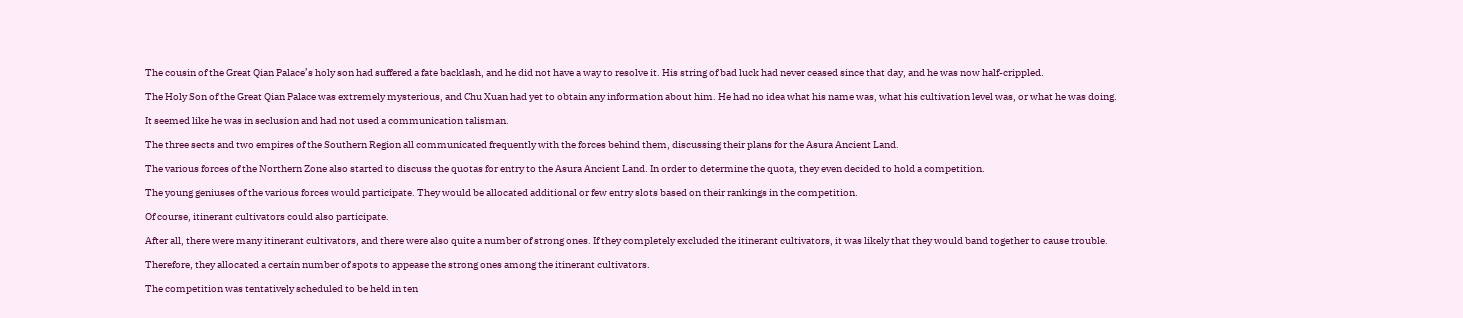The cousin of the Great Qian Palace’s holy son had suffered a fate backlash, and he did not have a way to resolve it. His string of bad luck had never ceased since that day, and he was now half-crippled.

The Holy Son of the Great Qian Palace was extremely mysterious, and Chu Xuan had yet to obtain any information about him. He had no idea what his name was, what his cultivation level was, or what he was doing.

It seemed like he was in seclusion and had not used a communication talisman.

The three sects and two empires of the Southern Region all communicated frequently with the forces behind them, discussing their plans for the Asura Ancient Land.

The various forces of the Northern Zone also started to discuss the quotas for entry to the Asura Ancient Land. In order to determine the quota, they even decided to hold a competition.

The young geniuses of the various forces would participate. They would be allocated additional or few entry slots based on their rankings in the competition.

Of course, itinerant cultivators could also participate.

After all, there were many itinerant cultivators, and there were also quite a number of strong ones. If they completely excluded the itinerant cultivators, it was likely that they would band together to cause trouble.

Therefore, they allocated a certain number of spots to appease the strong ones among the itinerant cultivators.

The competition was tentatively scheduled to be held in ten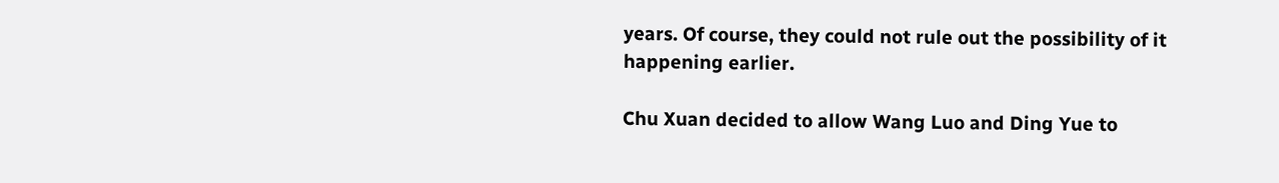years. Of course, they could not rule out the possibility of it happening earlier.

Chu Xuan decided to allow Wang Luo and Ding Yue to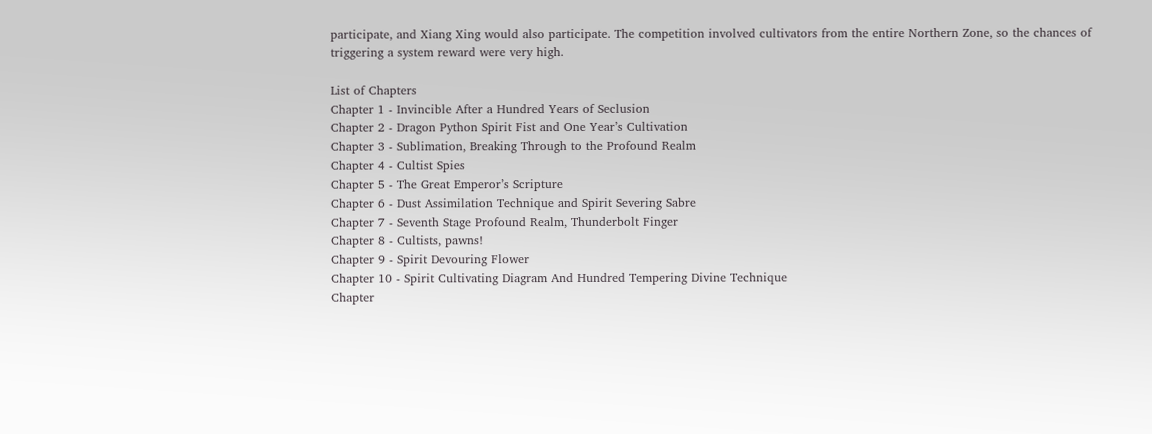participate, and Xiang Xing would also participate. The competition involved cultivators from the entire Northern Zone, so the chances of triggering a system reward were very high.

List of Chapters
Chapter 1 - Invincible After a Hundred Years of Seclusion
Chapter 2 - Dragon Python Spirit Fist and One Year’s Cultivation
Chapter 3 - Sublimation, Breaking Through to the Profound Realm
Chapter 4 - Cultist Spies
Chapter 5 - The Great Emperor’s Scripture
Chapter 6 - Dust Assimilation Technique and Spirit Severing Sabre
Chapter 7 - Seventh Stage Profound Realm, Thunderbolt Finger
Chapter 8 - Cultists, pawns!
Chapter 9 - Spirit Devouring Flower
Chapter 10 - Spirit Cultivating Diagram And Hundred Tempering Divine Technique
Chapter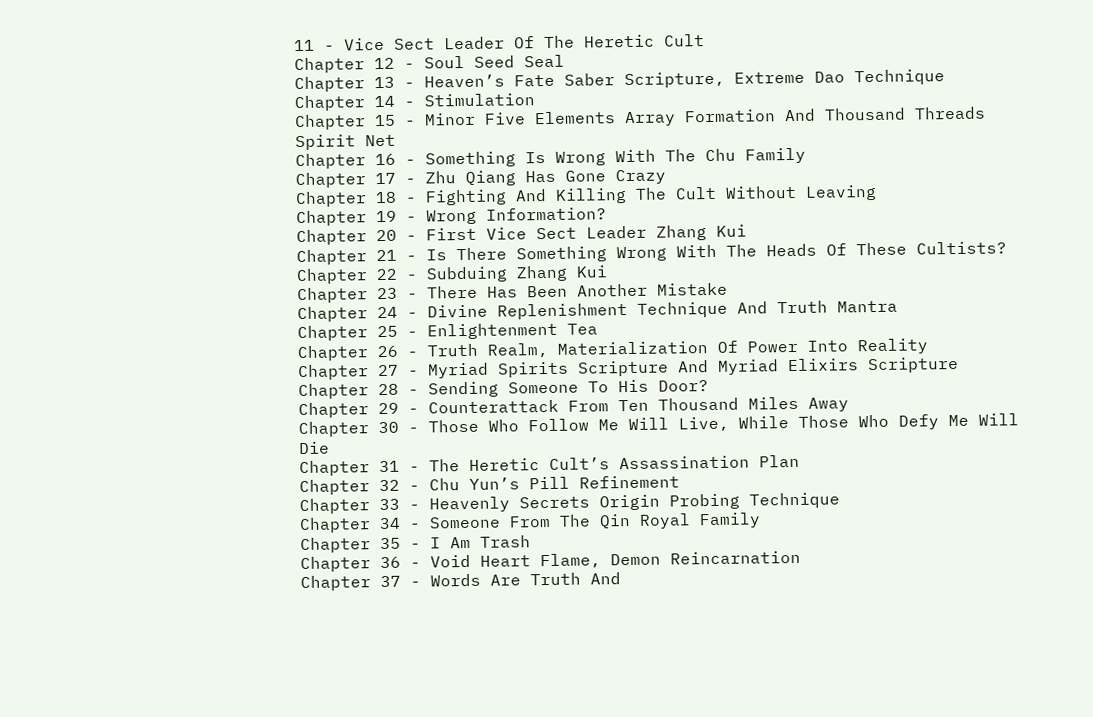11 - Vice Sect Leader Of The Heretic Cult
Chapter 12 - Soul Seed Seal
Chapter 13 - Heaven’s Fate Saber Scripture, Extreme Dao Technique
Chapter 14 - Stimulation
Chapter 15 - Minor Five Elements Array Formation And Thousand Threads Spirit Net
Chapter 16 - Something Is Wrong With The Chu Family
Chapter 17 - Zhu Qiang Has Gone Crazy
Chapter 18 - Fighting And Killing The Cult Without Leaving
Chapter 19 - Wrong Information?
Chapter 20 - First Vice Sect Leader Zhang Kui
Chapter 21 - Is There Something Wrong With The Heads Of These Cultists?
Chapter 22 - Subduing Zhang Kui
Chapter 23 - There Has Been Another Mistake
Chapter 24 - Divine Replenishment Technique And Truth Mantra
Chapter 25 - Enlightenment Tea
Chapter 26 - Truth Realm, Materialization Of Power Into Reality
Chapter 27 - Myriad Spirits Scripture And Myriad Elixirs Scripture
Chapter 28 - Sending Someone To His Door?
Chapter 29 - Counterattack From Ten Thousand Miles Away
Chapter 30 - Those Who Follow Me Will Live, While Those Who Defy Me Will Die
Chapter 31 - The Heretic Cult’s Assassination Plan
Chapter 32 - Chu Yun’s Pill Refinement
Chapter 33 - Heavenly Secrets Origin Probing Technique
Chapter 34 - Someone From The Qin Royal Family
Chapter 35 - I Am Trash
Chapter 36 - Void Heart Flame, Demon Reincarnation
Chapter 37 - Words Are Truth And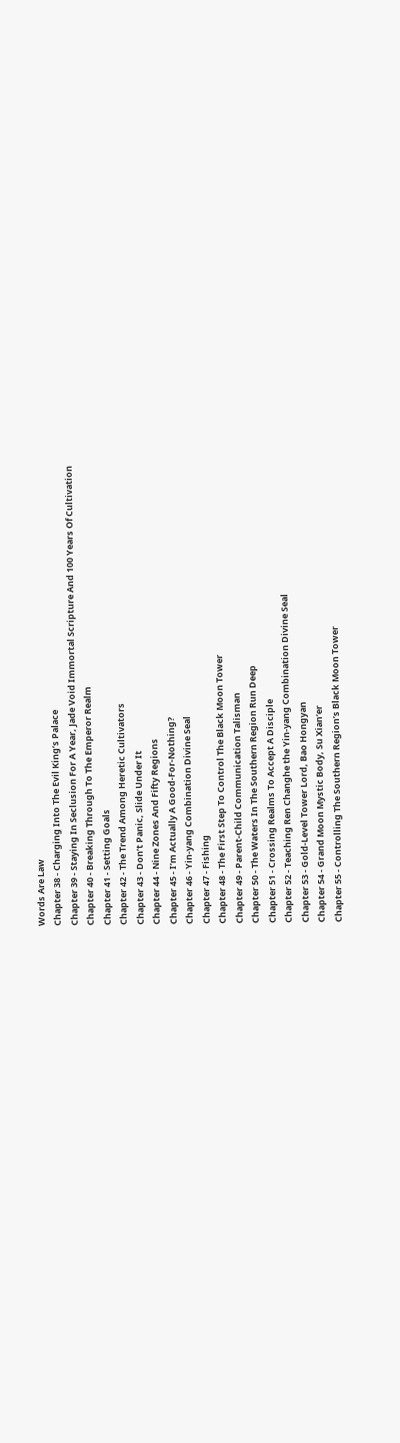Words Are Law
Chapter 38 - Charging Into The Evil King’s Palace
Chapter 39 - Staying In Seclusion For A Year, Jade Void Immortal Scripture And 100 Years Of Cultivation
Chapter 40 - Breaking Through To The Emperor Realm
Chapter 41 - Setting Goals
Chapter 42 - The Trend Among Heretic Cultivators
Chapter 43 - Don’t Panic, Slide Under It
Chapter 44 - Nine Zones And Fifty Regions
Chapter 45 - I’m Actually A Good-For-Nothing?
Chapter 46 - Yin-yang Combination Divine Seal
Chapter 47 - Fishing
Chapter 48 - The First Step To Control The Black Moon Tower
Chapter 49 - Parent-Child Communication Talisman
Chapter 50 - The Waters In The Southern Region Run Deep
Chapter 51 - Crossing Realms To Accept A Disciple
Chapter 52 - Teaching Ren Changhe the Yin-yang Combination Divine Seal
Chapter 53 - Gold-Level Tower Lord, Bao Hongyan
Chapter 54 - Grand Moon Mystic Body, Su Xian‘er
Chapter 55 - Controlling The Southern Region’s Black Moon Tower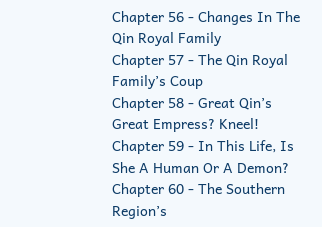Chapter 56 - Changes In The Qin Royal Family
Chapter 57 - The Qin Royal Family’s Coup
Chapter 58 - Great Qin’s Great Empress? Kneel!
Chapter 59 - In This Life, Is She A Human Or A Demon?
Chapter 60 - The Southern Region’s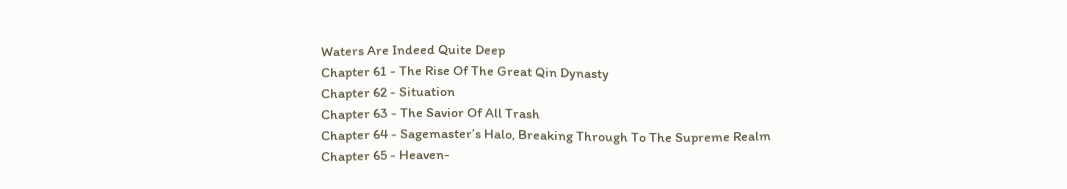Waters Are Indeed Quite Deep
Chapter 61 - The Rise Of The Great Qin Dynasty
Chapter 62 - Situation
Chapter 63 - The Savior Of All Trash
Chapter 64 - Sagemaster’s Halo, Breaking Through To The Supreme Realm
Chapter 65 - Heaven-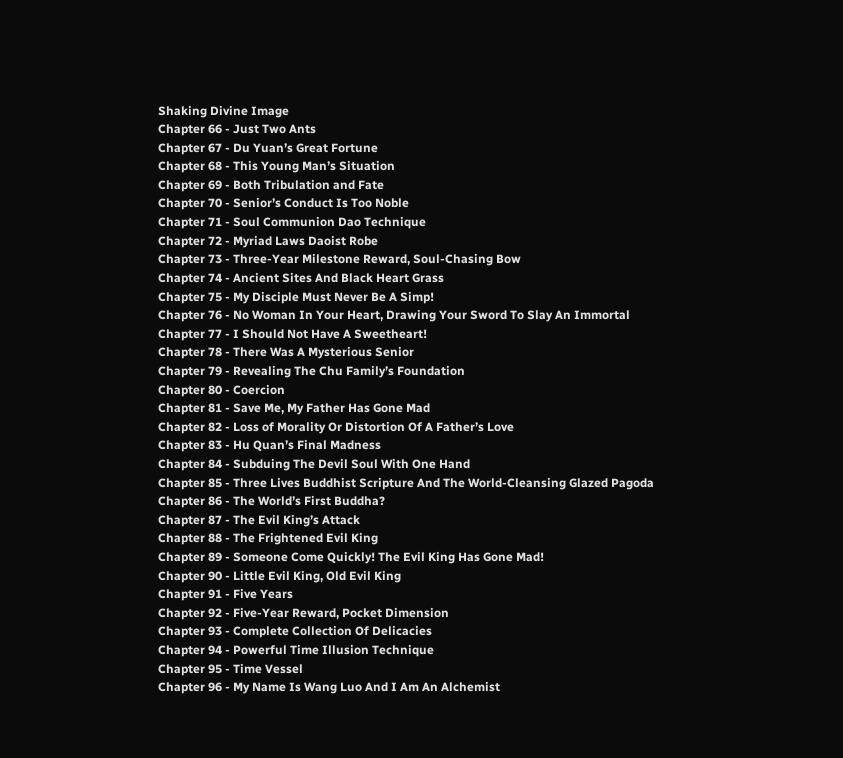Shaking Divine Image
Chapter 66 - Just Two Ants
Chapter 67 - Du Yuan’s Great Fortune
Chapter 68 - This Young Man’s Situation
Chapter 69 - Both Tribulation and Fate
Chapter 70 - Senior’s Conduct Is Too Noble
Chapter 71 - Soul Communion Dao Technique
Chapter 72 - Myriad Laws Daoist Robe
Chapter 73 - Three-Year Milestone Reward, Soul-Chasing Bow
Chapter 74 - Ancient Sites And Black Heart Grass
Chapter 75 - My Disciple Must Never Be A Simp!
Chapter 76 - No Woman In Your Heart, Drawing Your Sword To Slay An Immortal
Chapter 77 - I Should Not Have A Sweetheart!
Chapter 78 - There Was A Mysterious Senior
Chapter 79 - Revealing The Chu Family’s Foundation
Chapter 80 - Coercion
Chapter 81 - Save Me, My Father Has Gone Mad
Chapter 82 - Loss of Morality Or Distortion Of A Father’s Love
Chapter 83 - Hu Quan’s Final Madness
Chapter 84 - Subduing The Devil Soul With One Hand
Chapter 85 - Three Lives Buddhist Scripture And The World-Cleansing Glazed Pagoda
Chapter 86 - The World’s First Buddha?
Chapter 87 - The Evil King’s Attack
Chapter 88 - The Frightened Evil King
Chapter 89 - Someone Come Quickly! The Evil King Has Gone Mad!
Chapter 90 - Little Evil King, Old Evil King
Chapter 91 - Five Years
Chapter 92 - Five-Year Reward, Pocket Dimension
Chapter 93 - Complete Collection Of Delicacies
Chapter 94 - Powerful Time Illusion Technique
Chapter 95 - Time Vessel
Chapter 96 - My Name Is Wang Luo And I Am An Alchemist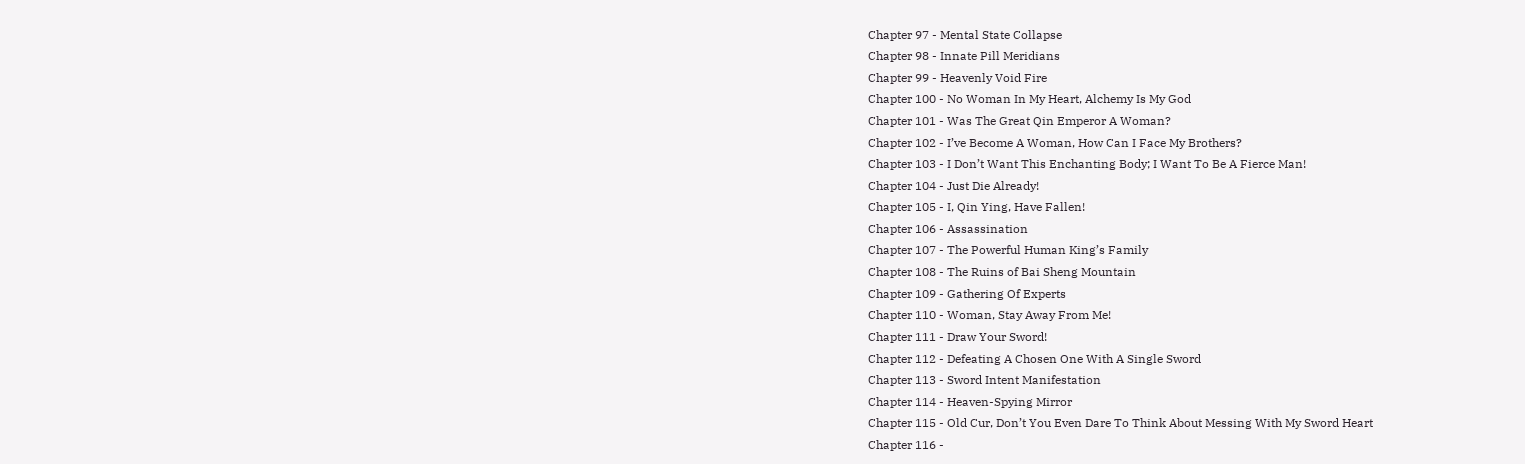Chapter 97 - Mental State Collapse
Chapter 98 - Innate Pill Meridians
Chapter 99 - Heavenly Void Fire
Chapter 100 - No Woman In My Heart, Alchemy Is My God
Chapter 101 - Was The Great Qin Emperor A Woman?
Chapter 102 - I’ve Become A Woman, How Can I Face My Brothers?
Chapter 103 - I Don’t Want This Enchanting Body; I Want To Be A Fierce Man!
Chapter 104 - Just Die Already!
Chapter 105 - I, Qin Ying, Have Fallen!
Chapter 106 - Assassination
Chapter 107 - The Powerful Human King’s Family
Chapter 108 - The Ruins of Bai Sheng Mountain
Chapter 109 - Gathering Of Experts
Chapter 110 - Woman, Stay Away From Me!
Chapter 111 - Draw Your Sword!
Chapter 112 - Defeating A Chosen One With A Single Sword
Chapter 113 - Sword Intent Manifestation
Chapter 114 - Heaven-Spying Mirror
Chapter 115 - Old Cur, Don’t You Even Dare To Think About Messing With My Sword Heart
Chapter 116 -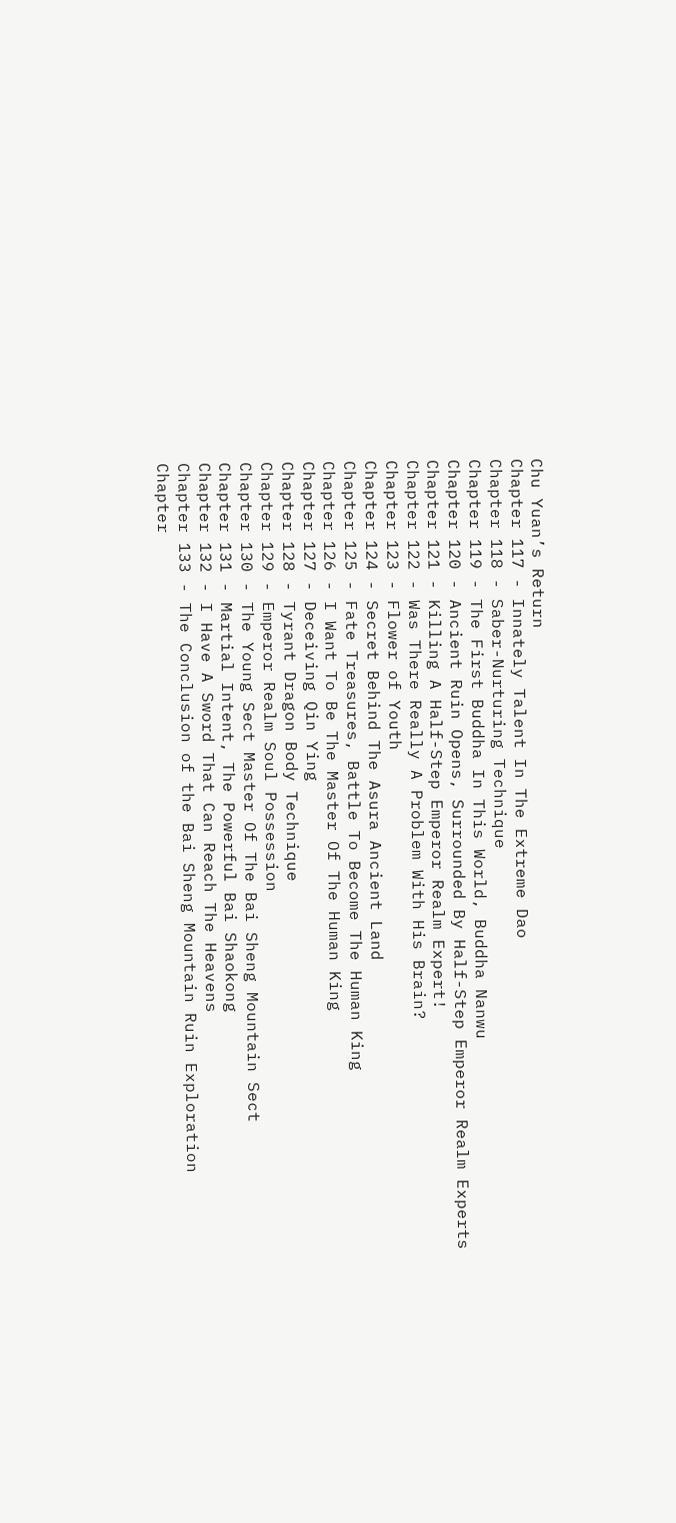Chu Yuan’s Return
Chapter 117 - Innately Talent In The Extreme Dao
Chapter 118 - Saber-Nurturing Technique
Chapter 119 - The First Buddha In This World, Buddha Nanwu
Chapter 120 - Ancient Ruin Opens, Surrounded By Half-Step Emperor Realm Experts
Chapter 121 - Killing A Half-Step Emperor Realm Expert!
Chapter 122 - Was There Really A Problem With His Brain?
Chapter 123 - Flower of Youth
Chapter 124 - Secret Behind The Asura Ancient Land
Chapter 125 - Fate Treasures, Battle To Become The Human King
Chapter 126 - I Want To Be The Master Of The Human King
Chapter 127 - Deceiving Qin Ying
Chapter 128 - Tyrant Dragon Body Technique
Chapter 129 - Emperor Realm Soul Possession
Chapter 130 - The Young Sect Master Of The Bai Sheng Mountain Sect
Chapter 131 - Martial Intent, The Powerful Bai Shaokong
Chapter 132 - I Have A Sword That Can Reach The Heavens
Chapter 133 - The Conclusion of the Bai Sheng Mountain Ruin Exploration
Chapter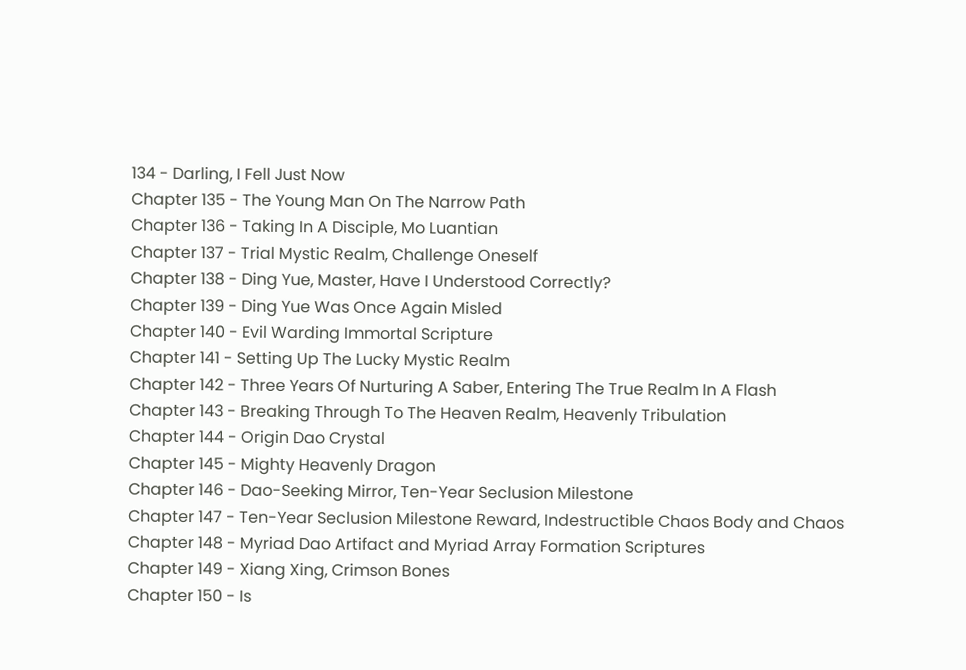134 - Darling, I Fell Just Now
Chapter 135 - The Young Man On The Narrow Path
Chapter 136 - Taking In A Disciple, Mo Luantian
Chapter 137 - Trial Mystic Realm, Challenge Oneself
Chapter 138 - Ding Yue, Master, Have I Understood Correctly?
Chapter 139 - Ding Yue Was Once Again Misled
Chapter 140 - Evil Warding Immortal Scripture
Chapter 141 - Setting Up The Lucky Mystic Realm
Chapter 142 - Three Years Of Nurturing A Saber, Entering The True Realm In A Flash
Chapter 143 - Breaking Through To The Heaven Realm, Heavenly Tribulation
Chapter 144 - Origin Dao Crystal
Chapter 145 - Mighty Heavenly Dragon
Chapter 146 - Dao-Seeking Mirror, Ten-Year Seclusion Milestone
Chapter 147 - Ten-Year Seclusion Milestone Reward, Indestructible Chaos Body and Chaos
Chapter 148 - Myriad Dao Artifact and Myriad Array Formation Scriptures
Chapter 149 - Xiang Xing, Crimson Bones
Chapter 150 - Is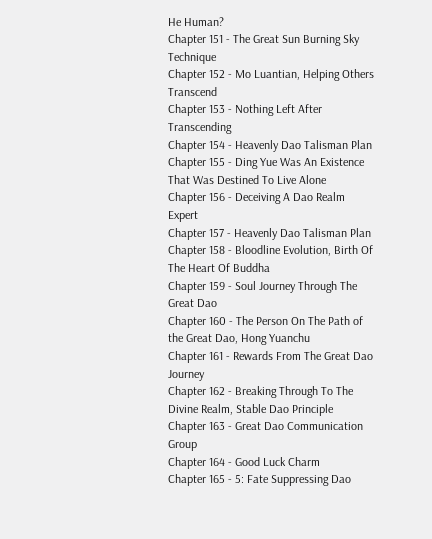He Human?
Chapter 151 - The Great Sun Burning Sky Technique
Chapter 152 - Mo Luantian, Helping Others Transcend
Chapter 153 - Nothing Left After Transcending
Chapter 154 - Heavenly Dao Talisman Plan
Chapter 155 - Ding Yue Was An Existence That Was Destined To Live Alone
Chapter 156 - Deceiving A Dao Realm Expert
Chapter 157 - Heavenly Dao Talisman Plan
Chapter 158 - Bloodline Evolution, Birth Of The Heart Of Buddha
Chapter 159 - Soul Journey Through The Great Dao
Chapter 160 - The Person On The Path of the Great Dao, Hong Yuanchu
Chapter 161 - Rewards From The Great Dao Journey
Chapter 162 - Breaking Through To The Divine Realm, Stable Dao Principle
Chapter 163 - Great Dao Communication Group
Chapter 164 - Good Luck Charm
Chapter 165 - 5: Fate Suppressing Dao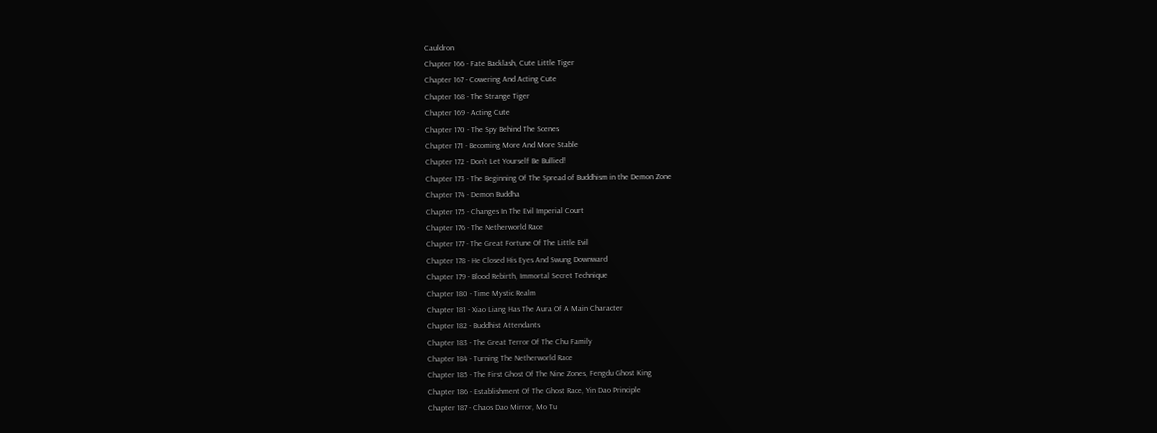Cauldron
Chapter 166 - Fate Backlash, Cute Little Tiger
Chapter 167 - Cowering And Acting Cute
Chapter 168 - The Strange Tiger
Chapter 169 - Acting Cute
Chapter 170 - The Spy Behind The Scenes
Chapter 171 - Becoming More And More Stable
Chapter 172 - Don’t Let Yourself Be Bullied!
Chapter 173 - The Beginning Of The Spread of Buddhism in the Demon Zone
Chapter 174 - Demon Buddha
Chapter 175 - Changes In The Evil Imperial Court
Chapter 176 - The Netherworld Race
Chapter 177 - The Great Fortune Of The Little Evil
Chapter 178 - He Closed His Eyes And Swung Downward
Chapter 179 - Blood Rebirth, Immortal Secret Technique
Chapter 180 - Time Mystic Realm
Chapter 181 - Xiao Liang Has The Aura Of A Main Character
Chapter 182 - Buddhist Attendants
Chapter 183 - The Great Terror Of The Chu Family
Chapter 184 - Turning The Netherworld Race
Chapter 185 - The First Ghost Of The Nine Zones, Fengdu Ghost King
Chapter 186 - Establishment Of The Ghost Race, Yin Dao Principle
Chapter 187 - Chaos Dao Mirror, Mo Tu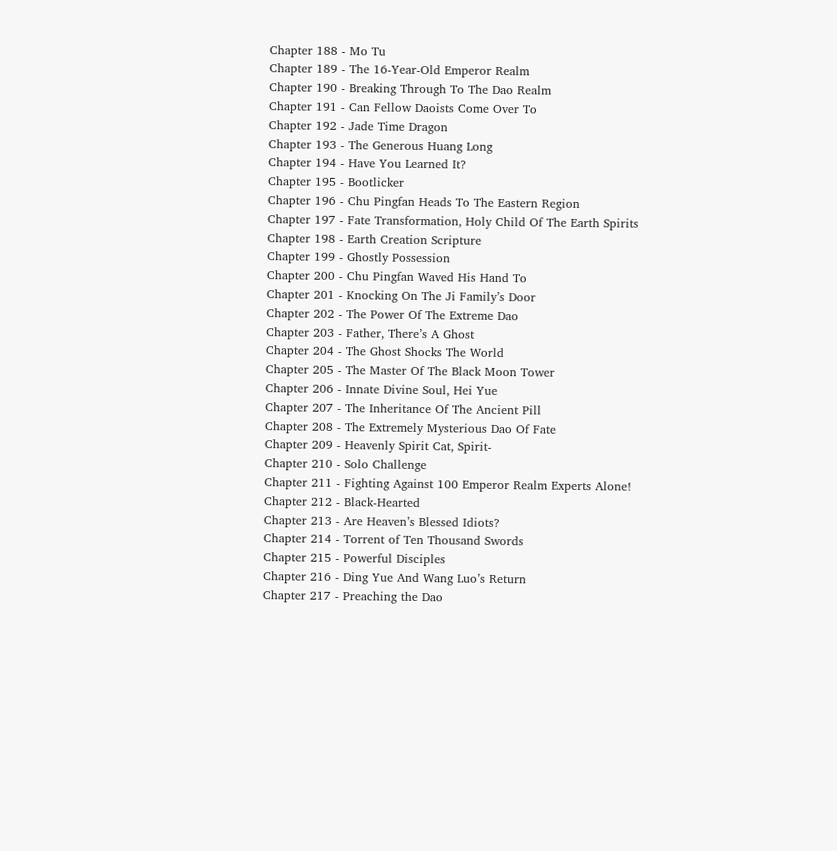Chapter 188 - Mo Tu
Chapter 189 - The 16-Year-Old Emperor Realm
Chapter 190 - Breaking Through To The Dao Realm
Chapter 191 - Can Fellow Daoists Come Over To
Chapter 192 - Jade Time Dragon
Chapter 193 - The Generous Huang Long
Chapter 194 - Have You Learned It?
Chapter 195 - Bootlicker
Chapter 196 - Chu Pingfan Heads To The Eastern Region
Chapter 197 - Fate Transformation, Holy Child Of The Earth Spirits
Chapter 198 - Earth Creation Scripture
Chapter 199 - Ghostly Possession
Chapter 200 - Chu Pingfan Waved His Hand To
Chapter 201 - Knocking On The Ji Family’s Door
Chapter 202 - The Power Of The Extreme Dao
Chapter 203 - Father, There’s A Ghost
Chapter 204 - The Ghost Shocks The World
Chapter 205 - The Master Of The Black Moon Tower
Chapter 206 - Innate Divine Soul, Hei Yue
Chapter 207 - The Inheritance Of The Ancient Pill
Chapter 208 - The Extremely Mysterious Dao Of Fate
Chapter 209 - Heavenly Spirit Cat, Spirit-
Chapter 210 - Solo Challenge
Chapter 211 - Fighting Against 100 Emperor Realm Experts Alone!
Chapter 212 - Black-Hearted
Chapter 213 - Are Heaven’s Blessed Idiots?
Chapter 214 - Torrent of Ten Thousand Swords
Chapter 215 - Powerful Disciples
Chapter 216 - Ding Yue And Wang Luo’s Return
Chapter 217 - Preaching the Dao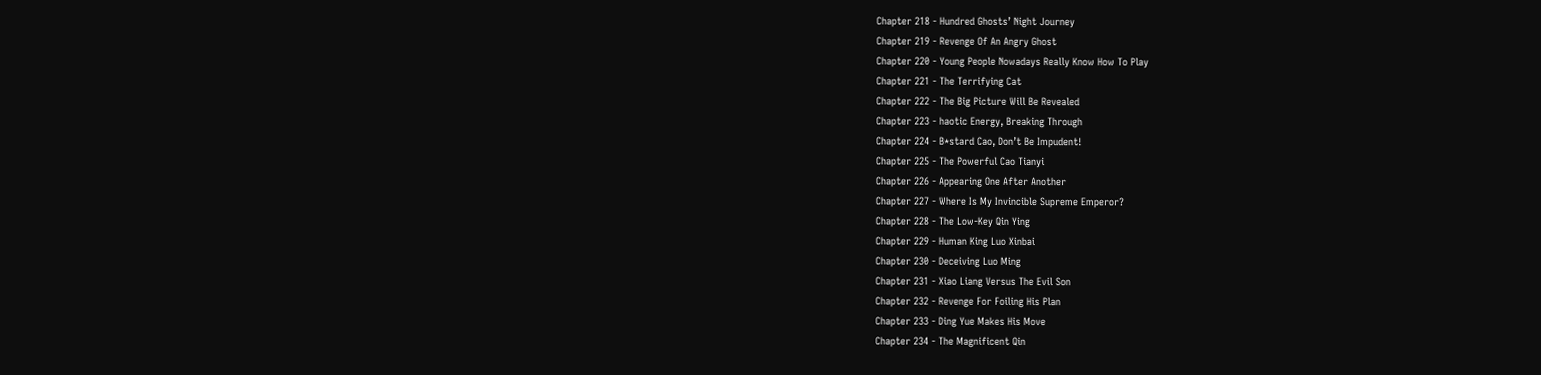Chapter 218 - Hundred Ghosts’ Night Journey
Chapter 219 - Revenge Of An Angry Ghost
Chapter 220 - Young People Nowadays Really Know How To Play
Chapter 221 - The Terrifying Cat
Chapter 222 - The Big Picture Will Be Revealed
Chapter 223 - haotic Energy, Breaking Through
Chapter 224 - B*stard Cao, Don’t Be Impudent!
Chapter 225 - The Powerful Cao Tianyi
Chapter 226 - Appearing One After Another
Chapter 227 - Where Is My Invincible Supreme Emperor?
Chapter 228 - The Low-Key Qin Ying
Chapter 229 - Human King Luo Xinbai
Chapter 230 - Deceiving Luo Ming
Chapter 231 - Xiao Liang Versus The Evil Son
Chapter 232 - Revenge For Foiling His Plan
Chapter 233 - Ding Yue Makes His Move
Chapter 234 - The Magnificent Qin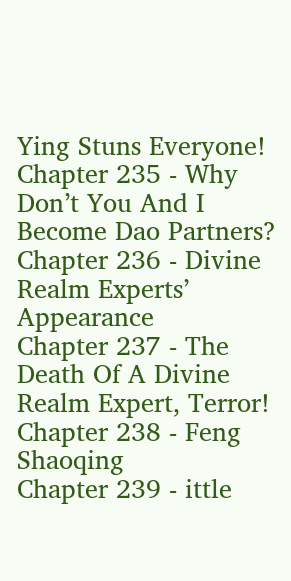Ying Stuns Everyone!
Chapter 235 - Why Don’t You And I Become Dao Partners?
Chapter 236 - Divine Realm Experts’ Appearance
Chapter 237 - The Death Of A Divine Realm Expert, Terror!
Chapter 238 - Feng Shaoqing
Chapter 239 - ittle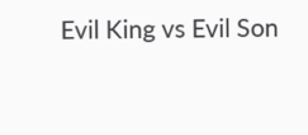Evil King vs Evil Son